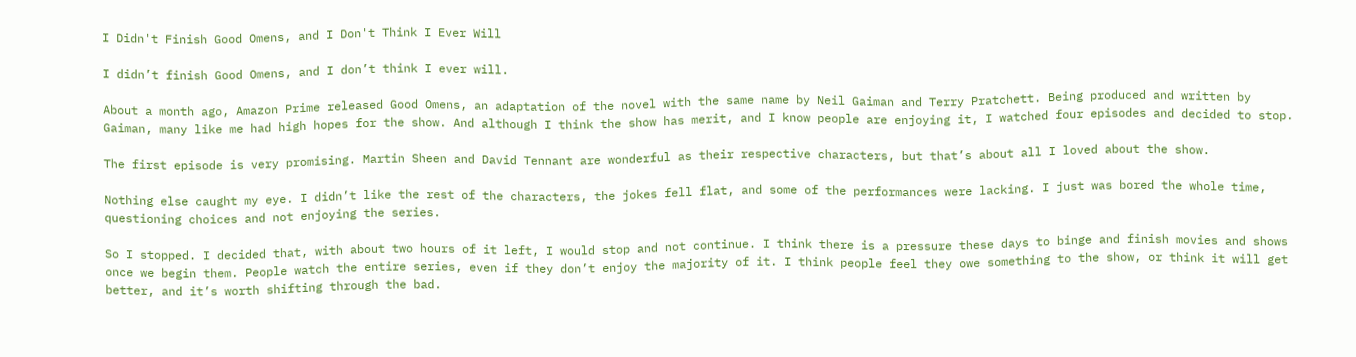I Didn't Finish Good Omens, and I Don't Think I Ever Will

I didn’t finish Good Omens, and I don’t think I ever will.

About a month ago, Amazon Prime released Good Omens, an adaptation of the novel with the same name by Neil Gaiman and Terry Pratchett. Being produced and written by Gaiman, many like me had high hopes for the show. And although I think the show has merit, and I know people are enjoying it, I watched four episodes and decided to stop.

The first episode is very promising. Martin Sheen and David Tennant are wonderful as their respective characters, but that’s about all I loved about the show.

Nothing else caught my eye. I didn’t like the rest of the characters, the jokes fell flat, and some of the performances were lacking. I just was bored the whole time, questioning choices and not enjoying the series.

So I stopped. I decided that, with about two hours of it left, I would stop and not continue. I think there is a pressure these days to binge and finish movies and shows once we begin them. People watch the entire series, even if they don’t enjoy the majority of it. I think people feel they owe something to the show, or think it will get better, and it’s worth shifting through the bad.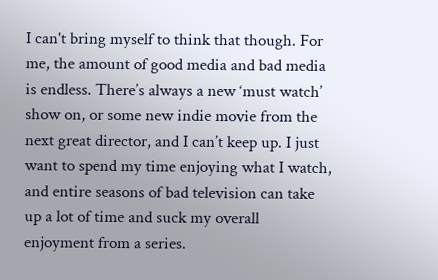I can't bring myself to think that though. For me, the amount of good media and bad media is endless. There’s always a new ‘must watch’ show on, or some new indie movie from the next great director, and I can’t keep up. I just want to spend my time enjoying what I watch, and entire seasons of bad television can take up a lot of time and suck my overall enjoyment from a series.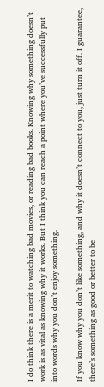I do think there is a merit to watching bad movies, or reading bad books. Knowing why something doesn’t work is as vital as knowing why it works. But I think you can reach a point where you’ve successfully put into words why you don’t enjoy something.

If you know why you don’t like something, and why it doesn’t connect to you, just turn it off. I guarantee, there’s something as good or better to be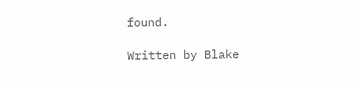found.

Written by Blake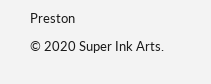Preston

© 2020 Super Ink Arts.